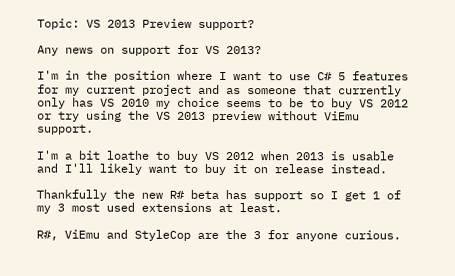Topic: VS 2013 Preview support?

Any news on support for VS 2013?

I'm in the position where I want to use C# 5 features for my current project and as someone that currently only has VS 2010 my choice seems to be to buy VS 2012 or try using the VS 2013 preview without ViEmu support.

I'm a bit loathe to buy VS 2012 when 2013 is usable and I'll likely want to buy it on release instead.

Thankfully the new R# beta has support so I get 1 of my 3 most used extensions at least.

R#, ViEmu and StyleCop are the 3 for anyone curious.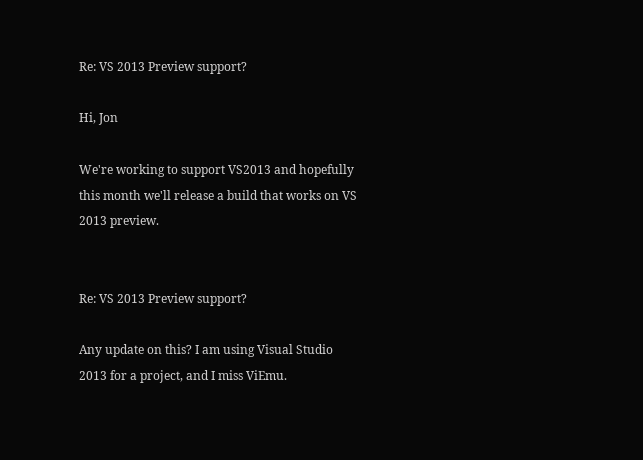Re: VS 2013 Preview support?

Hi, Jon

We're working to support VS2013 and hopefully this month we'll release a build that works on VS 2013 preview.


Re: VS 2013 Preview support?

Any update on this? I am using Visual Studio 2013 for a project, and I miss ViEmu.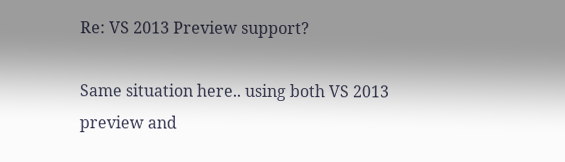Re: VS 2013 Preview support?

Same situation here.. using both VS 2013 preview and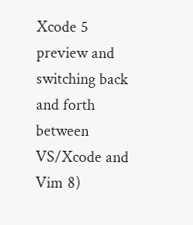Xcode 5 preview and switching back and forth between VS/Xcode and Vim 8)